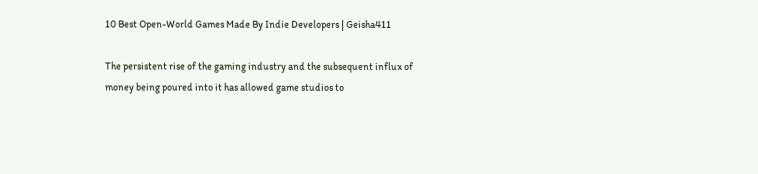10 Best Open-World Games Made By Indie Developers | Geisha411

The persistent rise of the gaming industry and the subsequent influx of money being poured into it has allowed game studios to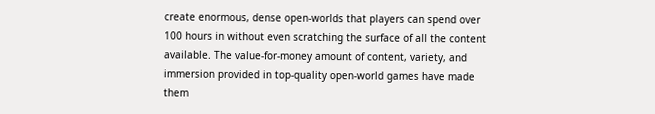create enormous, dense open-worlds that players can spend over 100 hours in without even scratching the surface of all the content available. The value-for-money amount of content, variety, and immersion provided in top-quality open-world games have made them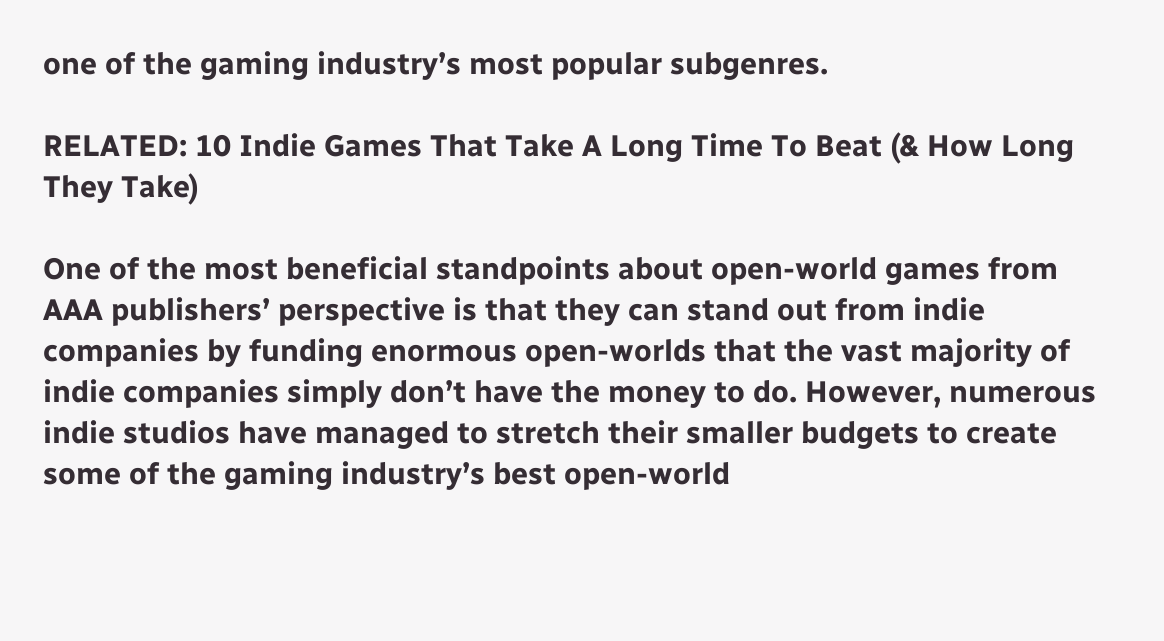one of the gaming industry’s most popular subgenres.

RELATED: 10 Indie Games That Take A Long Time To Beat (& How Long They Take)

One of the most beneficial standpoints about open-world games from AAA publishers’ perspective is that they can stand out from indie companies by funding enormous open-worlds that the vast majority of indie companies simply don’t have the money to do. However, numerous indie studios have managed to stretch their smaller budgets to create some of the gaming industry’s best open-world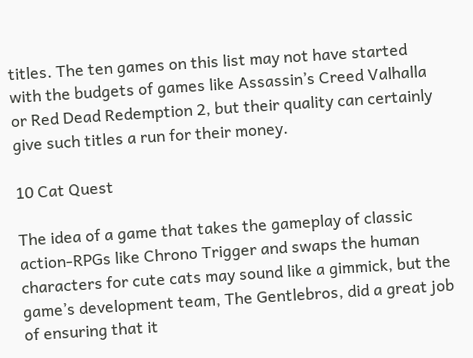titles. The ten games on this list may not have started with the budgets of games like Assassin’s Creed Valhalla or Red Dead Redemption 2, but their quality can certainly give such titles a run for their money.

10 Cat Quest

The idea of a game that takes the gameplay of classic action-RPGs like Chrono Trigger and swaps the human characters for cute cats may sound like a gimmick, but the game’s development team, The Gentlebros, did a great job of ensuring that it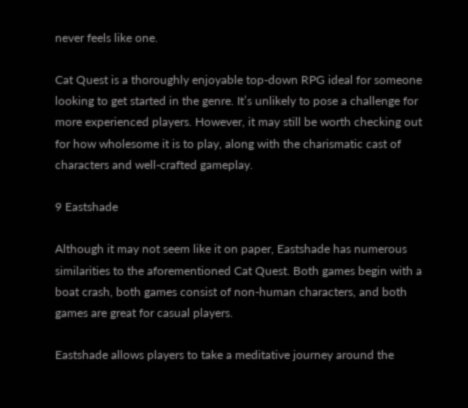never feels like one.

Cat Quest is a thoroughly enjoyable top-down RPG ideal for someone looking to get started in the genre. It’s unlikely to pose a challenge for more experienced players. However, it may still be worth checking out for how wholesome it is to play, along with the charismatic cast of characters and well-crafted gameplay.

9 Eastshade

Although it may not seem like it on paper, Eastshade has numerous similarities to the aforementioned Cat Quest. Both games begin with a boat crash, both games consist of non-human characters, and both games are great for casual players.

Eastshade allows players to take a meditative journey around the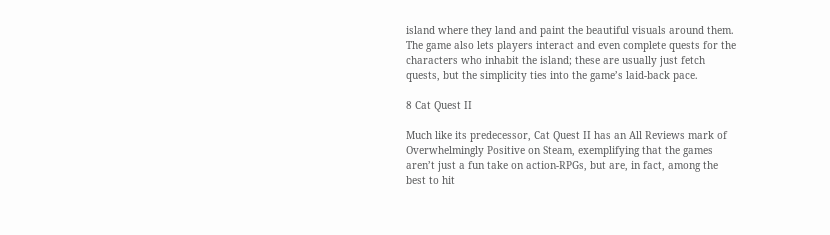island where they land and paint the beautiful visuals around them. The game also lets players interact and even complete quests for the characters who inhabit the island; these are usually just fetch quests, but the simplicity ties into the game’s laid-back pace.

8 Cat Quest II

Much like its predecessor, Cat Quest II has an All Reviews mark of Overwhelmingly Positive on Steam, exemplifying that the games aren’t just a fun take on action-RPGs, but are, in fact, among the best to hit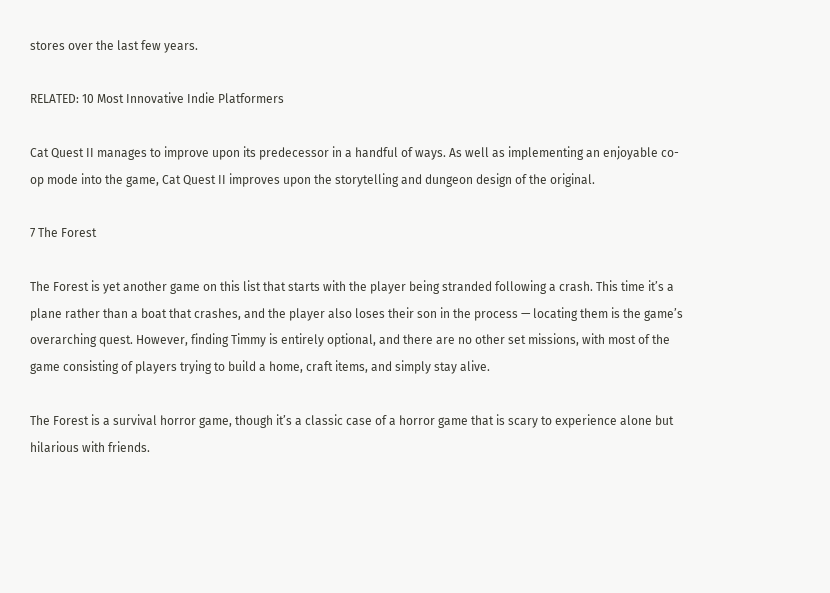stores over the last few years.

RELATED: 10 Most Innovative Indie Platformers

Cat Quest II manages to improve upon its predecessor in a handful of ways. As well as implementing an enjoyable co-op mode into the game, Cat Quest II improves upon the storytelling and dungeon design of the original.

7 The Forest

The Forest is yet another game on this list that starts with the player being stranded following a crash. This time it’s a plane rather than a boat that crashes, and the player also loses their son in the process — locating them is the game’s overarching quest. However, finding Timmy is entirely optional, and there are no other set missions, with most of the game consisting of players trying to build a home, craft items, and simply stay alive.

The Forest is a survival horror game, though it’s a classic case of a horror game that is scary to experience alone but hilarious with friends.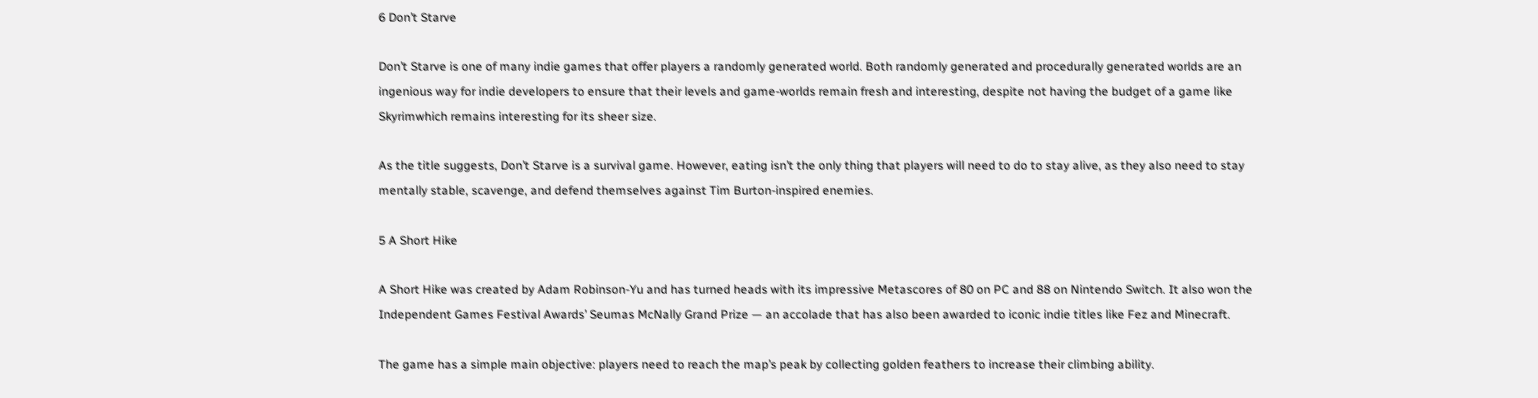6 Don’t Starve

Don’t Starve is one of many indie games that offer players a randomly generated world. Both randomly generated and procedurally generated worlds are an ingenious way for indie developers to ensure that their levels and game-worlds remain fresh and interesting, despite not having the budget of a game like Skyrimwhich remains interesting for its sheer size.

As the title suggests, Don’t Starve is a survival game. However, eating isn’t the only thing that players will need to do to stay alive, as they also need to stay mentally stable, scavenge, and defend themselves against Tim Burton-inspired enemies.

5 A Short Hike

A Short Hike was created by Adam Robinson-Yu and has turned heads with its impressive Metascores of 80 on PC and 88 on Nintendo Switch. It also won the Independent Games Festival Awards’ Seumas McNally Grand Prize — an accolade that has also been awarded to iconic indie titles like Fez and Minecraft.

The game has a simple main objective: players need to reach the map’s peak by collecting golden feathers to increase their climbing ability.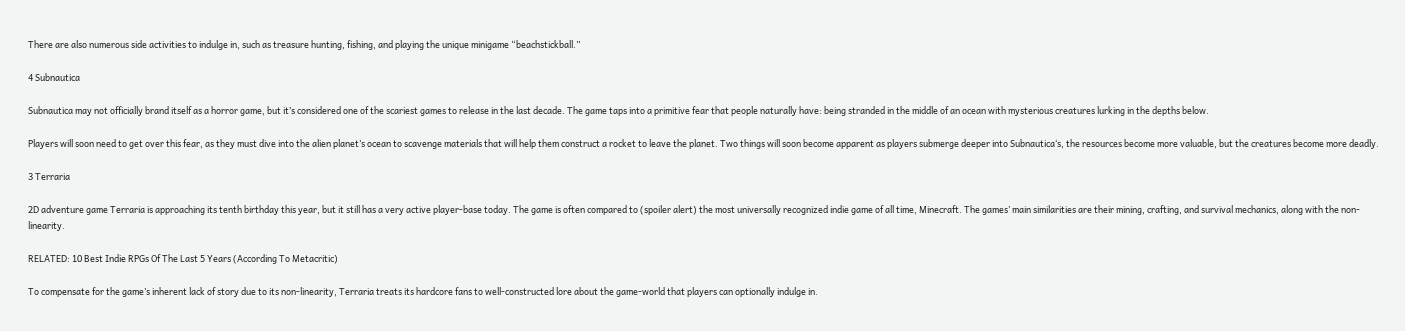There are also numerous side activities to indulge in, such as treasure hunting, fishing, and playing the unique minigame “beachstickball.”

4 Subnautica

Subnautica may not officially brand itself as a horror game, but it’s considered one of the scariest games to release in the last decade. The game taps into a primitive fear that people naturally have: being stranded in the middle of an ocean with mysterious creatures lurking in the depths below.

Players will soon need to get over this fear, as they must dive into the alien planet’s ocean to scavenge materials that will help them construct a rocket to leave the planet. Two things will soon become apparent as players submerge deeper into Subnautica‘s, the resources become more valuable, but the creatures become more deadly.

3 Terraria

2D adventure game Terraria is approaching its tenth birthday this year, but it still has a very active player-base today. The game is often compared to (spoiler alert) the most universally recognized indie game of all time, Minecraft. The games’ main similarities are their mining, crafting, and survival mechanics, along with the non-linearity.

RELATED: 10 Best Indie RPGs Of The Last 5 Years (According To Metacritic)

To compensate for the game’s inherent lack of story due to its non-linearity, Terraria treats its hardcore fans to well-constructed lore about the game-world that players can optionally indulge in.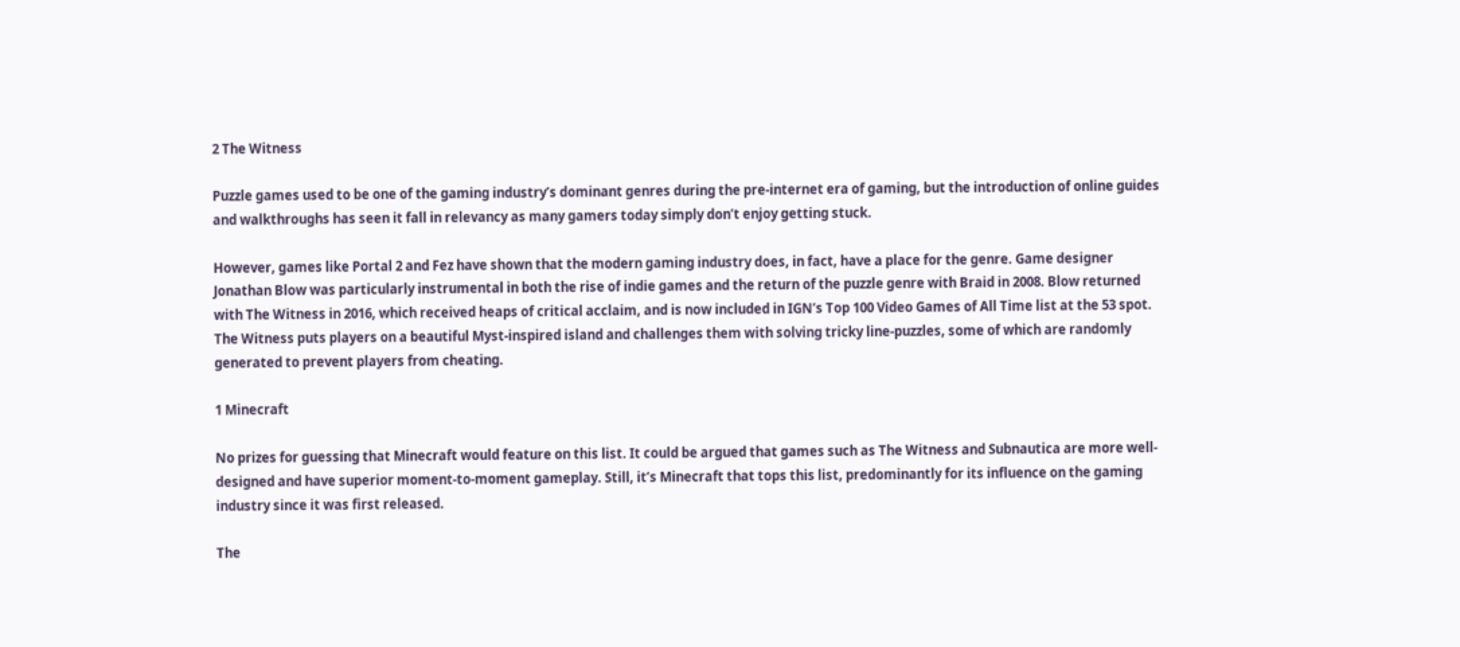2 The Witness

Puzzle games used to be one of the gaming industry’s dominant genres during the pre-internet era of gaming, but the introduction of online guides and walkthroughs has seen it fall in relevancy as many gamers today simply don’t enjoy getting stuck.

However, games like Portal 2 and Fez have shown that the modern gaming industry does, in fact, have a place for the genre. Game designer Jonathan Blow was particularly instrumental in both the rise of indie games and the return of the puzzle genre with Braid in 2008. Blow returned with The Witness in 2016, which received heaps of critical acclaim, and is now included in IGN’s Top 100 Video Games of All Time list at the 53 spot. The Witness puts players on a beautiful Myst-inspired island and challenges them with solving tricky line-puzzles, some of which are randomly generated to prevent players from cheating.

1 Minecraft

No prizes for guessing that Minecraft would feature on this list. It could be argued that games such as The Witness and Subnautica are more well-designed and have superior moment-to-moment gameplay. Still, it’s Minecraft that tops this list, predominantly for its influence on the gaming industry since it was first released.

The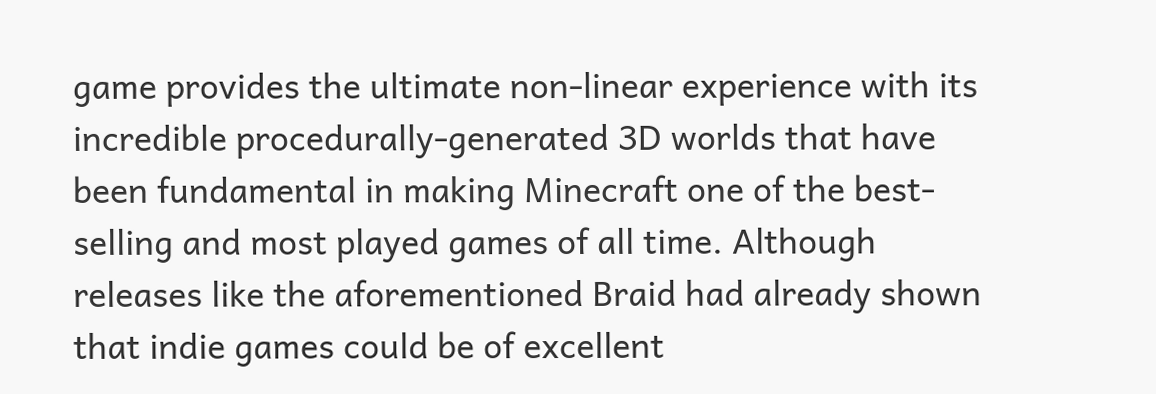game provides the ultimate non-linear experience with its incredible procedurally-generated 3D worlds that have been fundamental in making Minecraft one of the best-selling and most played games of all time. Although releases like the aforementioned Braid had already shown that indie games could be of excellent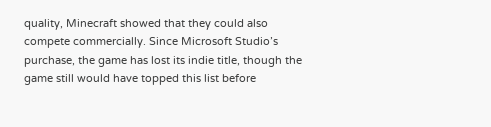quality, Minecraft showed that they could also compete commercially. Since Microsoft Studio’s purchase, the game has lost its indie title, though the game still would have topped this list before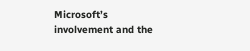Microsoft’s involvement and the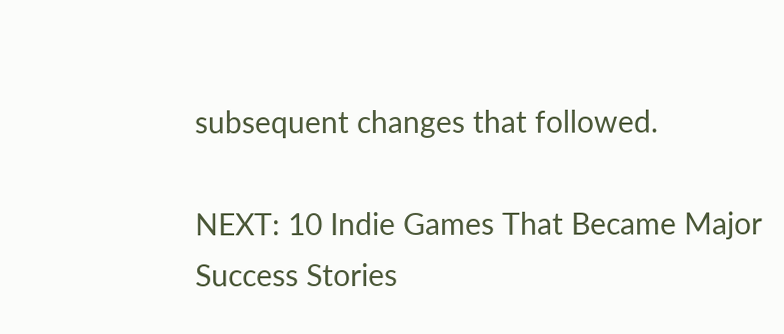subsequent changes that followed.

NEXT: 10 Indie Games That Became Major Success Stories